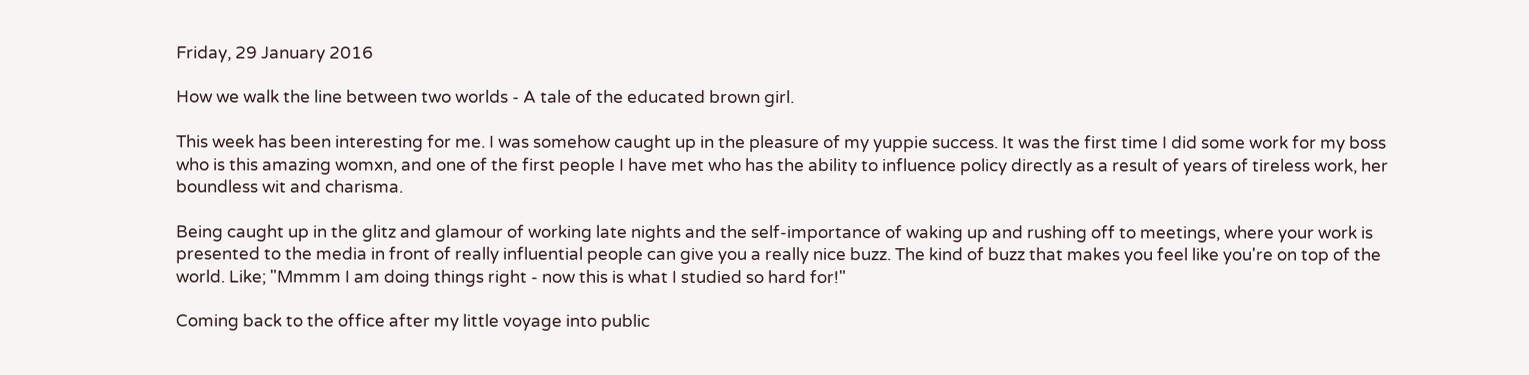Friday, 29 January 2016

How we walk the line between two worlds - A tale of the educated brown girl.

This week has been interesting for me. I was somehow caught up in the pleasure of my yuppie success. It was the first time I did some work for my boss who is this amazing womxn, and one of the first people I have met who has the ability to influence policy directly as a result of years of tireless work, her boundless wit and charisma.

Being caught up in the glitz and glamour of working late nights and the self-importance of waking up and rushing off to meetings, where your work is presented to the media in front of really influential people can give you a really nice buzz. The kind of buzz that makes you feel like you're on top of the world. Like; "Mmmm I am doing things right - now this is what I studied so hard for!"

Coming back to the office after my little voyage into public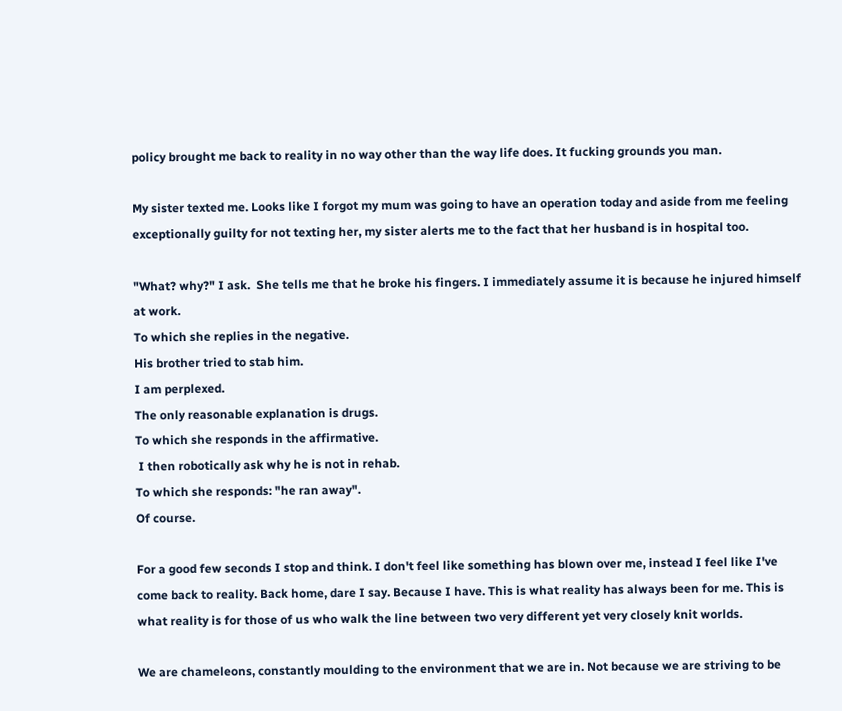policy brought me back to reality in no way other than the way life does. It fucking grounds you man.

My sister texted me. Looks like I forgot my mum was going to have an operation today and aside from me feeling exceptionally guilty for not texting her, my sister alerts me to the fact that her husband is in hospital too.

"What? why?" I ask.  She tells me that he broke his fingers. I immediately assume it is because he injured himself at work.
To which she replies in the negative.
His brother tried to stab him.
I am perplexed.
The only reasonable explanation is drugs.
To which she responds in the affirmative.
 I then robotically ask why he is not in rehab.
To which she responds: "he ran away".
Of course.

For a good few seconds I stop and think. I don't feel like something has blown over me, instead I feel like I've come back to reality. Back home, dare I say. Because I have. This is what reality has always been for me. This is what reality is for those of us who walk the line between two very different yet very closely knit worlds.

We are chameleons, constantly moulding to the environment that we are in. Not because we are striving to be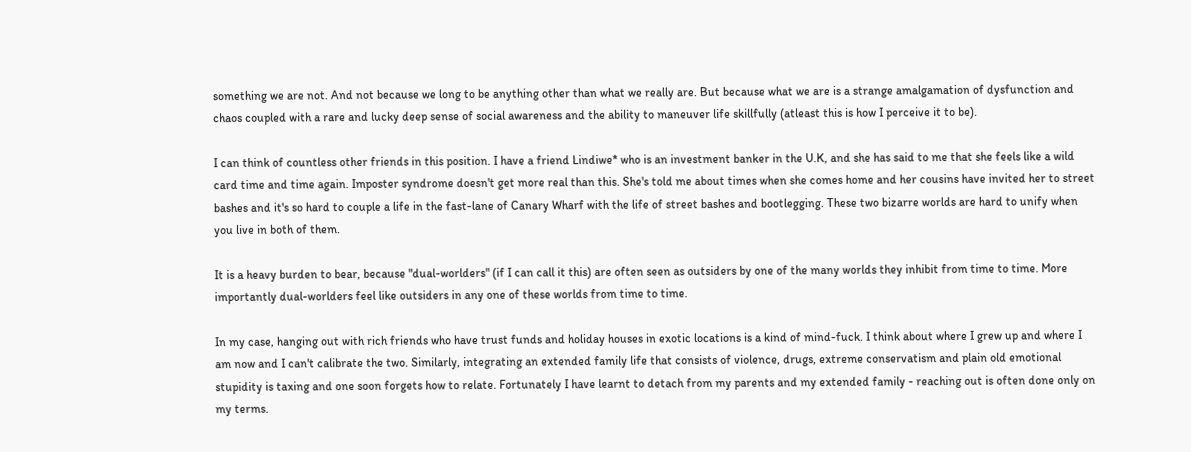something we are not. And not because we long to be anything other than what we really are. But because what we are is a strange amalgamation of dysfunction and chaos coupled with a rare and lucky deep sense of social awareness and the ability to maneuver life skillfully (atleast this is how I perceive it to be).

I can think of countless other friends in this position. I have a friend Lindiwe* who is an investment banker in the U.K, and she has said to me that she feels like a wild card time and time again. Imposter syndrome doesn't get more real than this. She's told me about times when she comes home and her cousins have invited her to street bashes and it's so hard to couple a life in the fast-lane of Canary Wharf with the life of street bashes and bootlegging. These two bizarre worlds are hard to unify when you live in both of them.

It is a heavy burden to bear, because "dual-worlders" (if I can call it this) are often seen as outsiders by one of the many worlds they inhibit from time to time. More importantly dual-worlders feel like outsiders in any one of these worlds from time to time.

In my case, hanging out with rich friends who have trust funds and holiday houses in exotic locations is a kind of mind-fuck. I think about where I grew up and where I am now and I can't calibrate the two. Similarly, integrating an extended family life that consists of violence, drugs, extreme conservatism and plain old emotional stupidity is taxing and one soon forgets how to relate. Fortunately I have learnt to detach from my parents and my extended family - reaching out is often done only on my terms.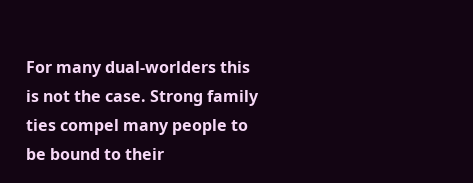For many dual-worlders this is not the case. Strong family ties compel many people to be bound to their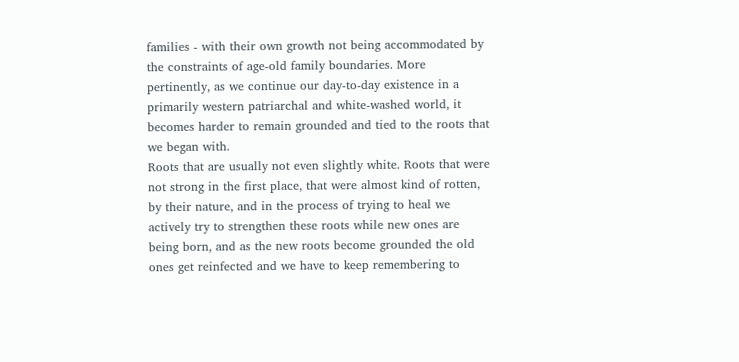families - with their own growth not being accommodated by the constraints of age-old family boundaries. More pertinently, as we continue our day-to-day existence in a primarily western patriarchal and white-washed world, it becomes harder to remain grounded and tied to the roots that we began with.
Roots that are usually not even slightly white. Roots that were not strong in the first place, that were almost kind of rotten, by their nature, and in the process of trying to heal we actively try to strengthen these roots while new ones are being born, and as the new roots become grounded the old ones get reinfected and we have to keep remembering to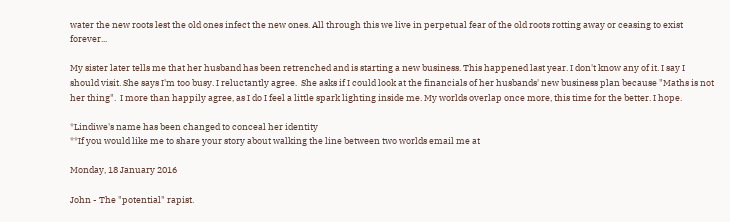water the new roots lest the old ones infect the new ones. All through this we live in perpetual fear of the old roots rotting away or ceasing to exist forever...

My sister later tells me that her husband has been retrenched and is starting a new business. This happened last year. I don't know any of it. I say I should visit. She says I'm too busy. I reluctantly agree.  She asks if I could look at the financials of her husbands' new business plan because "Maths is not her thing".  I more than happily agree, as I do I feel a little spark lighting inside me. My worlds overlap once more, this time for the better. I hope.

*Lindiwe's name has been changed to conceal her identity
**If you would like me to share your story about walking the line between two worlds email me at

Monday, 18 January 2016

John - The "potential" rapist.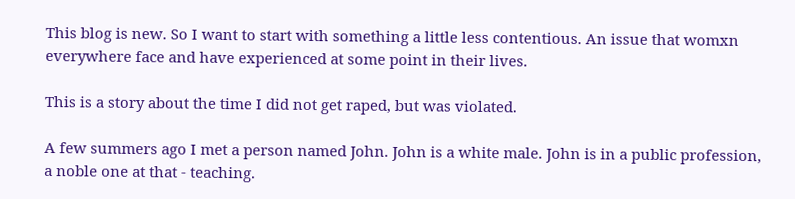This blog is new. So I want to start with something a little less contentious. An issue that womxn everywhere face and have experienced at some point in their lives.

This is a story about the time I did not get raped, but was violated.

A few summers ago I met a person named John. John is a white male. John is in a public profession, a noble one at that - teaching.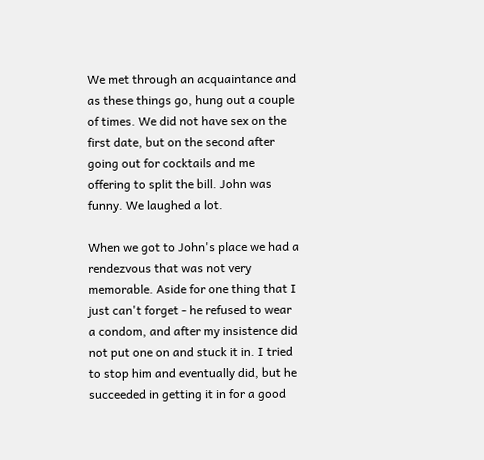We met through an acquaintance and as these things go, hung out a couple of times. We did not have sex on the first date, but on the second after going out for cocktails and me offering to split the bill. John was funny. We laughed a lot.

When we got to John's place we had a rendezvous that was not very memorable. Aside for one thing that I just can't forget - he refused to wear a condom, and after my insistence did not put one on and stuck it in. I tried to stop him and eventually did, but he succeeded in getting it in for a good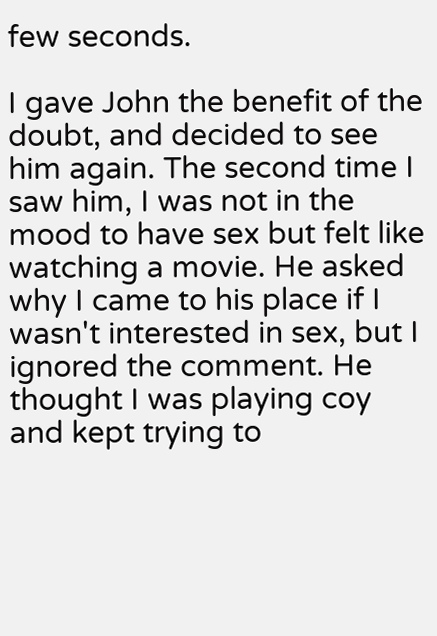few seconds.

I gave John the benefit of the doubt, and decided to see him again. The second time I saw him, I was not in the mood to have sex but felt like watching a movie. He asked why I came to his place if I wasn't interested in sex, but I ignored the comment. He thought I was playing coy  and kept trying to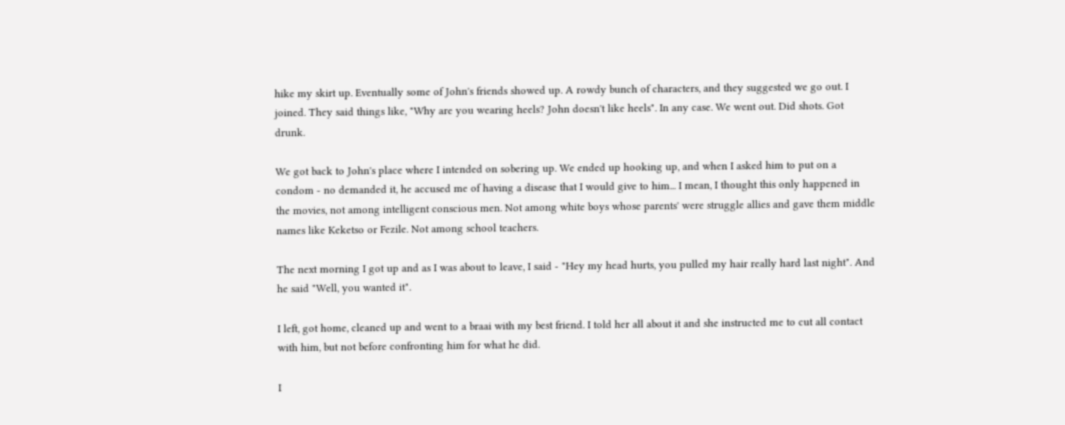hike my skirt up. Eventually some of John's friends showed up. A rowdy bunch of characters, and they suggested we go out. I joined. They said things like, "Why are you wearing heels? John doesn't like heels". In any case. We went out. Did shots. Got drunk.

We got back to John's place where I intended on sobering up. We ended up hooking up, and when I asked him to put on a condom - no demanded it, he accused me of having a disease that I would give to him... I mean, I thought this only happened in the movies, not among intelligent conscious men. Not among white boys whose parents' were struggle allies and gave them middle names like Keketso or Fezile. Not among school teachers.

The next morning I got up and as I was about to leave, I said - "Hey my head hurts, you pulled my hair really hard last night". And he said "Well, you wanted it".

I left, got home, cleaned up and went to a braai with my best friend. I told her all about it and she instructed me to cut all contact with him, but not before confronting him for what he did.

I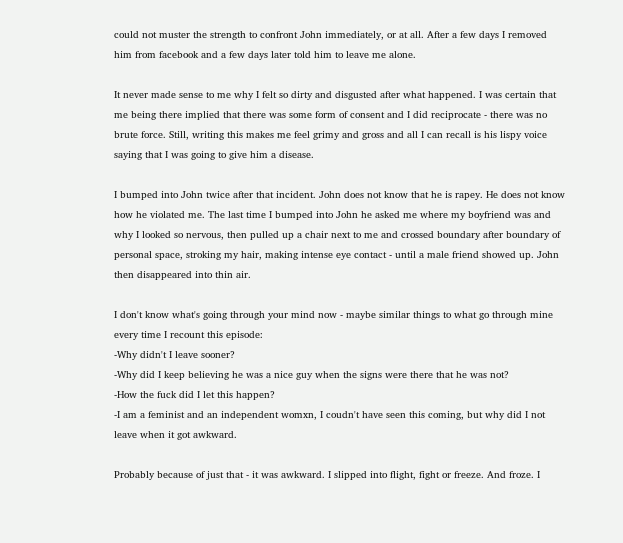could not muster the strength to confront John immediately, or at all. After a few days I removed him from facebook and a few days later told him to leave me alone.

It never made sense to me why I felt so dirty and disgusted after what happened. I was certain that me being there implied that there was some form of consent and I did reciprocate - there was no brute force. Still, writing this makes me feel grimy and gross and all I can recall is his lispy voice saying that I was going to give him a disease.

I bumped into John twice after that incident. John does not know that he is rapey. He does not know how he violated me. The last time I bumped into John he asked me where my boyfriend was and why I looked so nervous, then pulled up a chair next to me and crossed boundary after boundary of personal space, stroking my hair, making intense eye contact - until a male friend showed up. John then disappeared into thin air.

I don't know what's going through your mind now - maybe similar things to what go through mine every time I recount this episode:
-Why didn't I leave sooner?
-Why did I keep believing he was a nice guy when the signs were there that he was not?
-How the fuck did I let this happen?
-I am a feminist and an independent womxn, I coudn't have seen this coming, but why did I not leave when it got awkward.

Probably because of just that - it was awkward. I slipped into flight, fight or freeze. And froze. I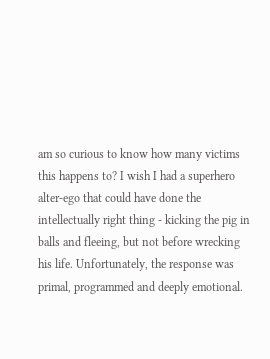am so curious to know how many victims this happens to? I wish I had a superhero alter-ego that could have done the intellectually right thing - kicking the pig in balls and fleeing, but not before wrecking his life. Unfortunately, the response was primal, programmed and deeply emotional.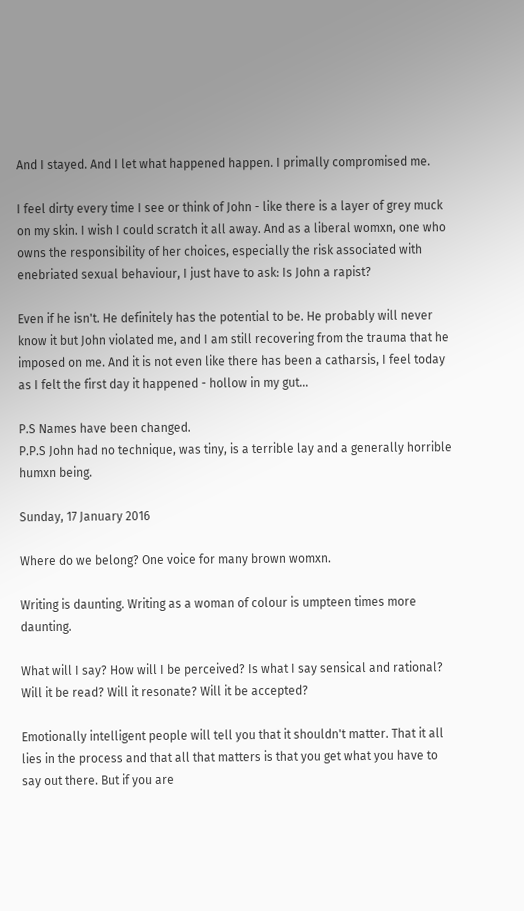And I stayed. And I let what happened happen. I primally compromised me.

I feel dirty every time I see or think of John - like there is a layer of grey muck on my skin. I wish I could scratch it all away. And as a liberal womxn, one who owns the responsibility of her choices, especially the risk associated with enebriated sexual behaviour, I just have to ask: Is John a rapist?

Even if he isn't. He definitely has the potential to be. He probably will never know it but John violated me, and I am still recovering from the trauma that he imposed on me. And it is not even like there has been a catharsis, I feel today as I felt the first day it happened - hollow in my gut...

P.S Names have been changed.
P.P.S John had no technique, was tiny, is a terrible lay and a generally horrible humxn being.

Sunday, 17 January 2016

Where do we belong? One voice for many brown womxn.

Writing is daunting. Writing as a woman of colour is umpteen times more daunting.

What will I say? How will I be perceived? Is what I say sensical and rational? Will it be read? Will it resonate? Will it be accepted?

Emotionally intelligent people will tell you that it shouldn't matter. That it all lies in the process and that all that matters is that you get what you have to say out there. But if you are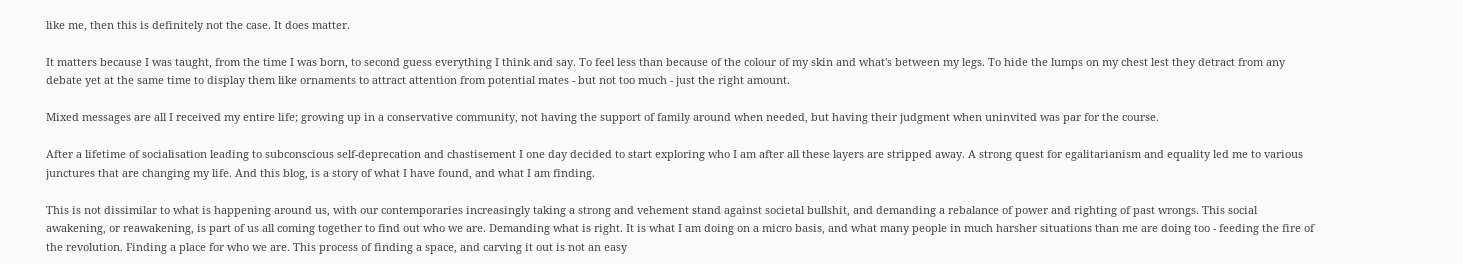like me, then this is definitely not the case. It does matter.

It matters because I was taught, from the time I was born, to second guess everything I think and say. To feel less than because of the colour of my skin and what's between my legs. To hide the lumps on my chest lest they detract from any debate yet at the same time to display them like ornaments to attract attention from potential mates - but not too much - just the right amount.

Mixed messages are all I received my entire life; growing up in a conservative community, not having the support of family around when needed, but having their judgment when uninvited was par for the course.

After a lifetime of socialisation leading to subconscious self-deprecation and chastisement I one day decided to start exploring who I am after all these layers are stripped away. A strong quest for egalitarianism and equality led me to various junctures that are changing my life. And this blog, is a story of what I have found, and what I am finding.

This is not dissimilar to what is happening around us, with our contemporaries increasingly taking a strong and vehement stand against societal bullshit, and demanding a rebalance of power and righting of past wrongs. This social awakening, or reawakening, is part of us all coming together to find out who we are. Demanding what is right. It is what I am doing on a micro basis, and what many people in much harsher situations than me are doing too - feeding the fire of the revolution. Finding a place for who we are. This process of finding a space, and carving it out is not an easy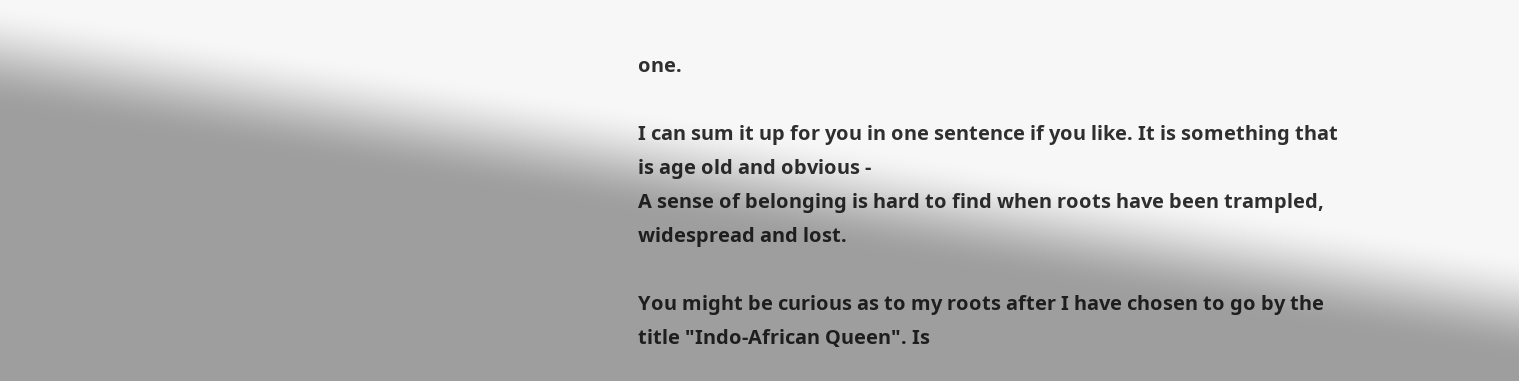one.

I can sum it up for you in one sentence if you like. It is something that is age old and obvious -
A sense of belonging is hard to find when roots have been trampled, widespread and lost.

You might be curious as to my roots after I have chosen to go by the title "Indo-African Queen". Is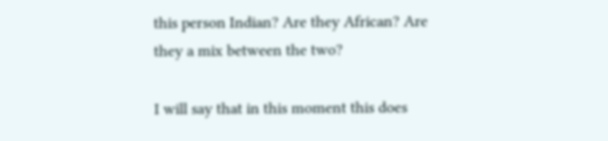this person Indian? Are they African? Are they a mix between the two?

I will say that in this moment this does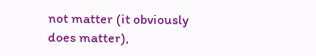not matter (it obviously does matter),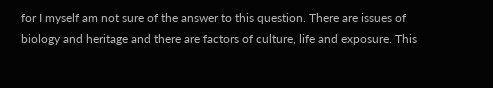for I myself am not sure of the answer to this question. There are issues of biology and heritage and there are factors of culture, life and exposure. This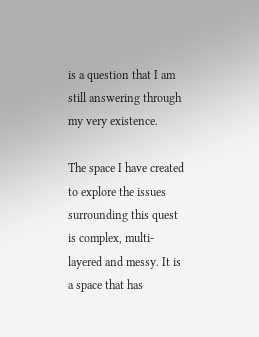is a question that I am still answering through my very existence.

The space I have created to explore the issues surrounding this quest is complex, multi-layered and messy. It is a space that has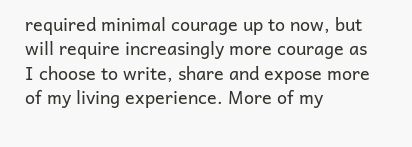required minimal courage up to now, but will require increasingly more courage as I choose to write, share and expose more of my living experience. More of my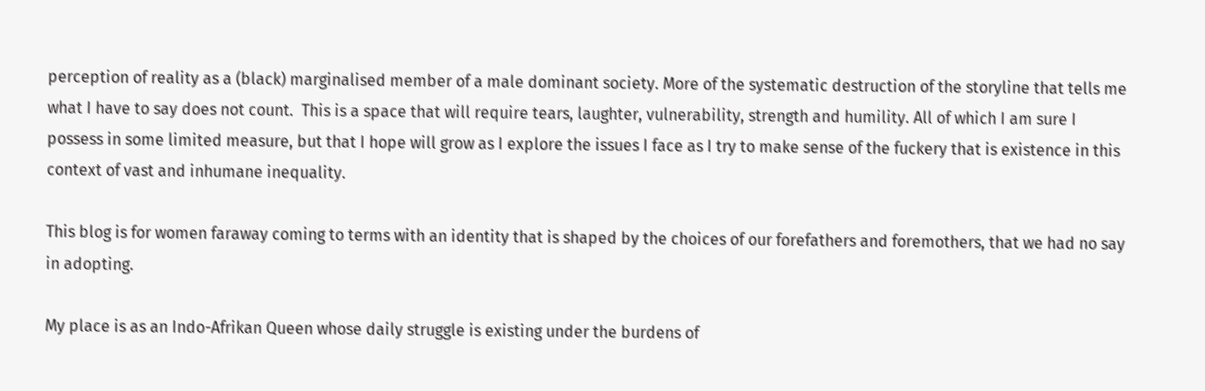perception of reality as a (black) marginalised member of a male dominant society. More of the systematic destruction of the storyline that tells me what I have to say does not count.  This is a space that will require tears, laughter, vulnerability, strength and humility. All of which I am sure I possess in some limited measure, but that I hope will grow as I explore the issues I face as I try to make sense of the fuckery that is existence in this context of vast and inhumane inequality.

This blog is for women faraway coming to terms with an identity that is shaped by the choices of our forefathers and foremothers, that we had no say in adopting.

My place is as an Indo-Afrikan Queen whose daily struggle is existing under the burdens of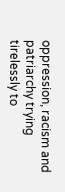oppression, racism and patriarchy trying tirelessly to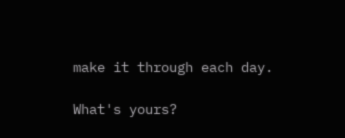make it through each day.

What's yours?